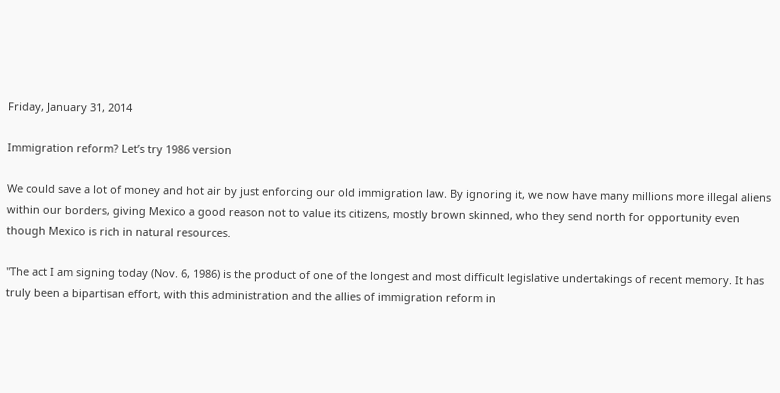Friday, January 31, 2014

Immigration reform? Let’s try 1986 version

We could save a lot of money and hot air by just enforcing our old immigration law. By ignoring it, we now have many millions more illegal aliens within our borders, giving Mexico a good reason not to value its citizens, mostly brown skinned, who they send north for opportunity even though Mexico is rich in natural resources.

"The act I am signing today (Nov. 6, 1986) is the product of one of the longest and most difficult legislative undertakings of recent memory. It has truly been a bipartisan effort, with this administration and the allies of immigration reform in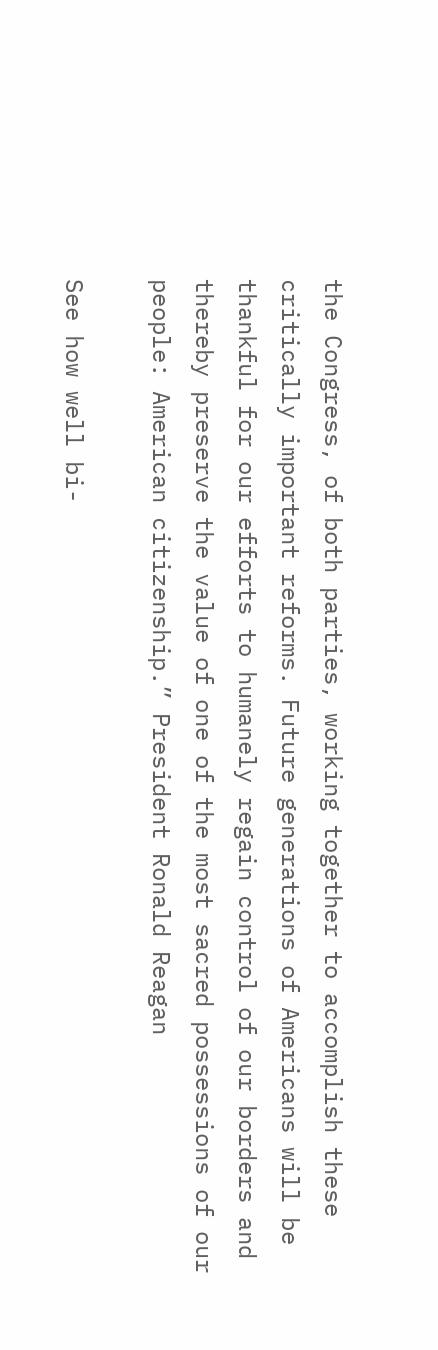the Congress, of both parties, working together to accomplish these critically important reforms. Future generations of Americans will be thankful for our efforts to humanely regain control of our borders and thereby preserve the value of one of the most sacred possessions of our people: American citizenship.” President Ronald Reagan

See how well bi-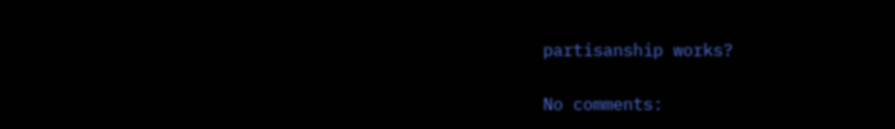partisanship works?

No comments: